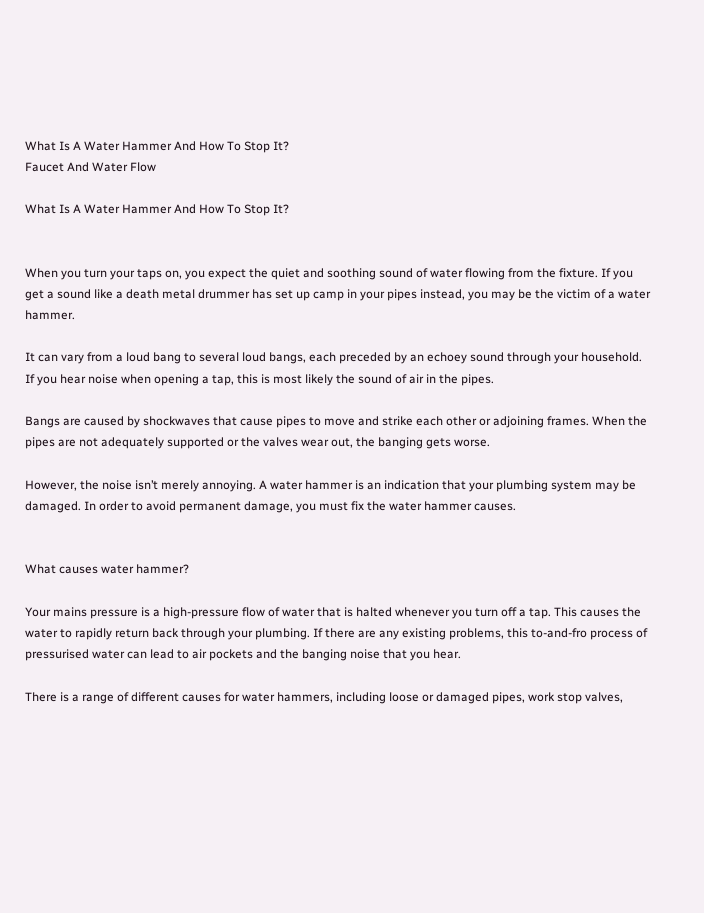What Is A Water Hammer And How To Stop It?
Faucet And Water Flow

What Is A Water Hammer And How To Stop It?


When you turn your taps on, you expect the quiet and soothing sound of water flowing from the fixture. If you get a sound like a death metal drummer has set up camp in your pipes instead, you may be the victim of a water hammer.

It can vary from a loud bang to several loud bangs, each preceded by an echoey sound through your household. If you hear noise when opening a tap, this is most likely the sound of air in the pipes.

Bangs are caused by shockwaves that cause pipes to move and strike each other or adjoining frames. When the pipes are not adequately supported or the valves wear out, the banging gets worse.

However, the noise isn’t merely annoying. A water hammer is an indication that your plumbing system may be damaged. In order to avoid permanent damage, you must fix the water hammer causes.


What causes water hammer?

Your mains pressure is a high-pressure flow of water that is halted whenever you turn off a tap. This causes the water to rapidly return back through your plumbing. If there are any existing problems, this to-and-fro process of pressurised water can lead to air pockets and the banging noise that you hear.

There is a range of different causes for water hammers, including loose or damaged pipes, work stop valves,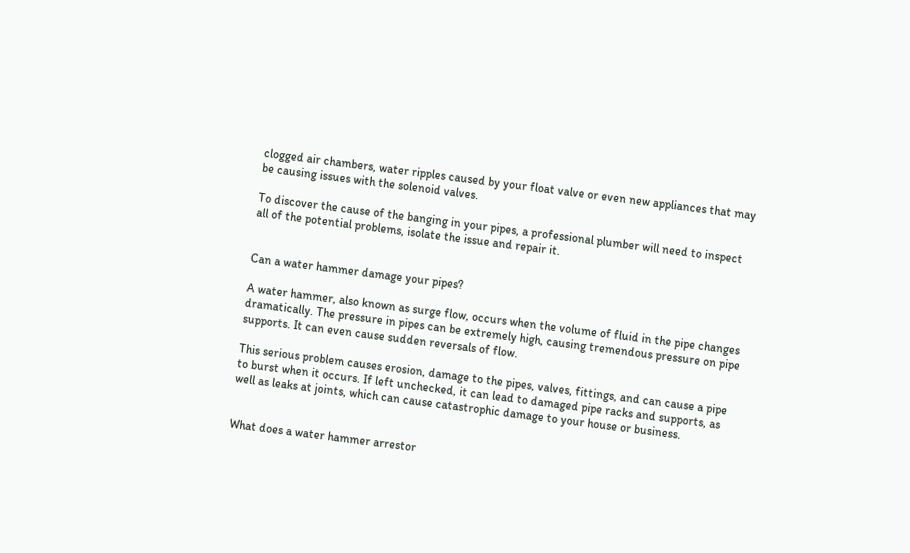clogged air chambers, water ripples caused by your float valve or even new appliances that may be causing issues with the solenoid valves.

To discover the cause of the banging in your pipes, a professional plumber will need to inspect all of the potential problems, isolate the issue and repair it.


Can a water hammer damage your pipes?

A water hammer, also known as surge flow, occurs when the volume of fluid in the pipe changes dramatically. The pressure in pipes can be extremely high, causing tremendous pressure on pipe supports. It can even cause sudden reversals of flow.

This serious problem causes erosion, damage to the pipes, valves, fittings, and can cause a pipe to burst when it occurs. If left unchecked, it can lead to damaged pipe racks and supports, as well as leaks at joints, which can cause catastrophic damage to your house or business.


What does a water hammer arrestor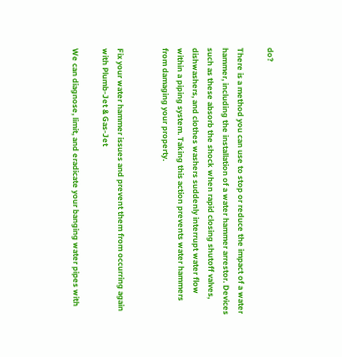do?

There is a method you can use to stop or reduce the impact of a water hammer, including the installation of a water hammer arrestor. Devices such as these absorb the shock when rapid closing shutoff valves, dishwashers, and clothes washers suddenly interrupt water flow within a piping system. Taking this action prevents water hammers from damaging your property.


Fix your water hammer issues and prevent them from occurring again with Plumb-Jet & Gas-Jet

We can diagnose, limit, and eradicate your banging water pipes with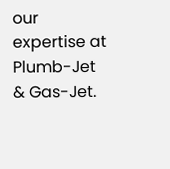our expertise at Plumb-Jet & Gas-Jet.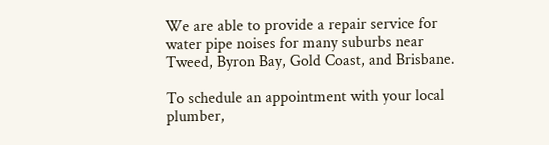We are able to provide a repair service for water pipe noises for many suburbs near Tweed, Byron Bay, Gold Coast, and Brisbane.

To schedule an appointment with your local plumber,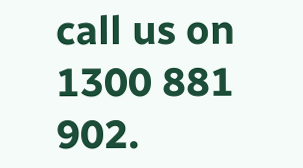call us on 1300 881 902.